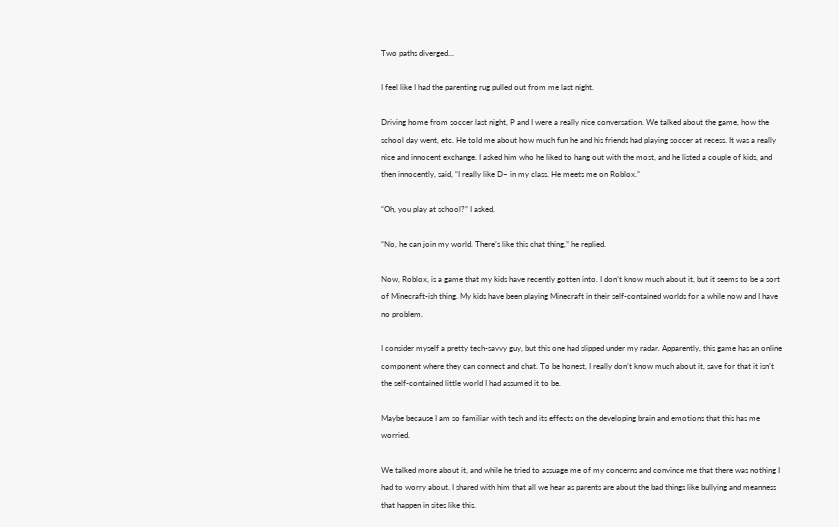Two paths diverged…

I feel like I had the parenting rug pulled out from me last night.

Driving home from soccer last night, P and I were a really nice conversation. We talked about the game, how the school day went, etc. He told me about how much fun he and his friends had playing soccer at recess. It was a really nice and innocent exchange. I asked him who he liked to hang out with the most, and he listed a couple of kids, and then innocently, said, “I really like D– in my class. He meets me on Roblox.”

“Oh, you play at school?” I asked.

“No, he can join my world. There’s like this chat thing,” he replied.

Now, Roblox, is a game that my kids have recently gotten into. I don’t know much about it, but it seems to be a sort of Minecraft-ish thing. My kids have been playing Minecraft in their self-contained worlds for a while now and I have no problem.

I consider myself a pretty tech-savvy guy, but this one had slipped under my radar. Apparently, this game has an online component where they can connect and chat. To be honest, I really don’t know much about it, save for that it isn’t the self-contained little world I had assumed it to be.

Maybe because I am so familiar with tech and its effects on the developing brain and emotions that this has me worried.

We talked more about it, and while he tried to assuage me of my concerns and convince me that there was nothing I had to worry about. I shared with him that all we hear as parents are about the bad things like bullying and meanness that happen in sites like this.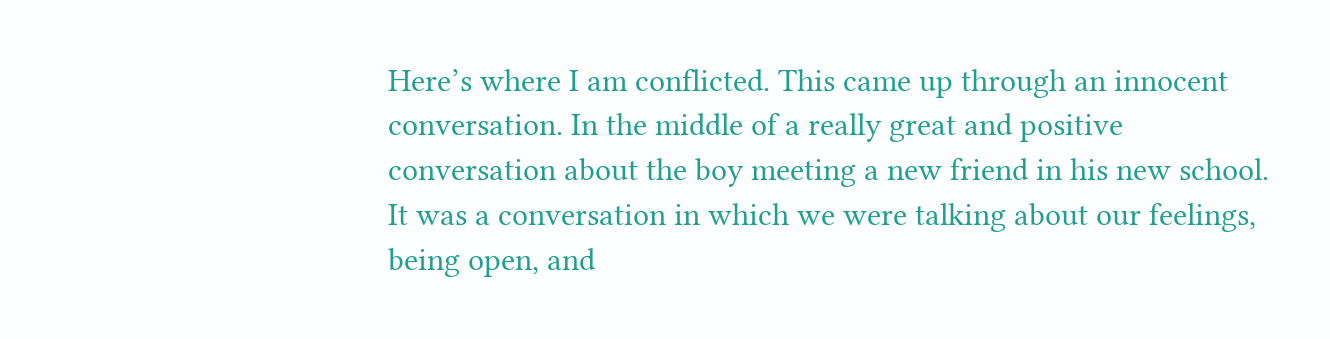Here’s where I am conflicted. This came up through an innocent conversation. In the middle of a really great and positive conversation about the boy meeting a new friend in his new school. It was a conversation in which we were talking about our feelings, being open, and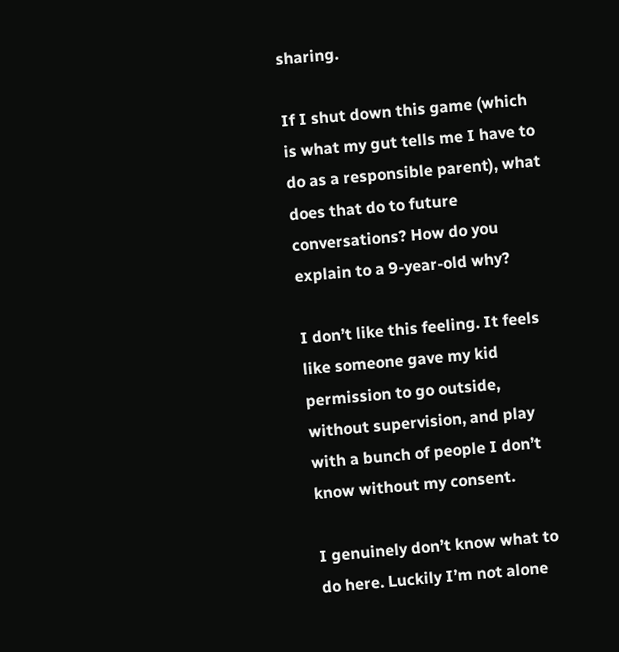sharing.

If I shut down this game (which is what my gut tells me I have to do as a responsible parent), what does that do to future conversations? How do you explain to a 9-year-old why?

I don’t like this feeling. It feels like someone gave my kid permission to go outside, without supervision, and play with a bunch of people I don’t know without my consent.

I genuinely don’t know what to do here. Luckily I’m not alone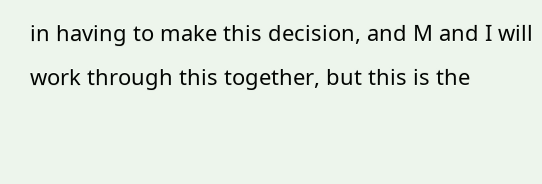in having to make this decision, and M and I will work through this together, but this is the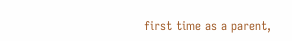first time as a parent,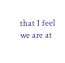that I feel we are at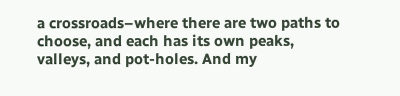a crossroads–where there are two paths to choose, and each has its own peaks, valleys, and pot-holes. And my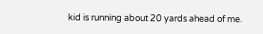kid is running about 20 yards ahead of me.